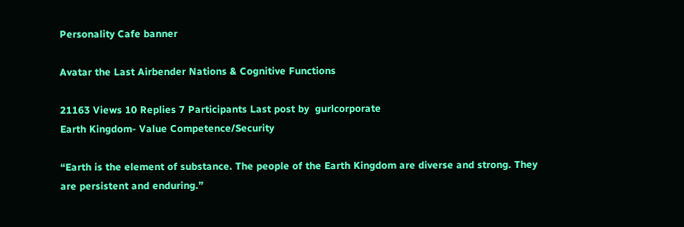Personality Cafe banner

Avatar the Last Airbender Nations & Cognitive Functions

21163 Views 10 Replies 7 Participants Last post by  gurlcorporate
Earth Kingdom- Value Competence/Security

“Earth is the element of substance. The people of the Earth Kingdom are diverse and strong. They are persistent and enduring.”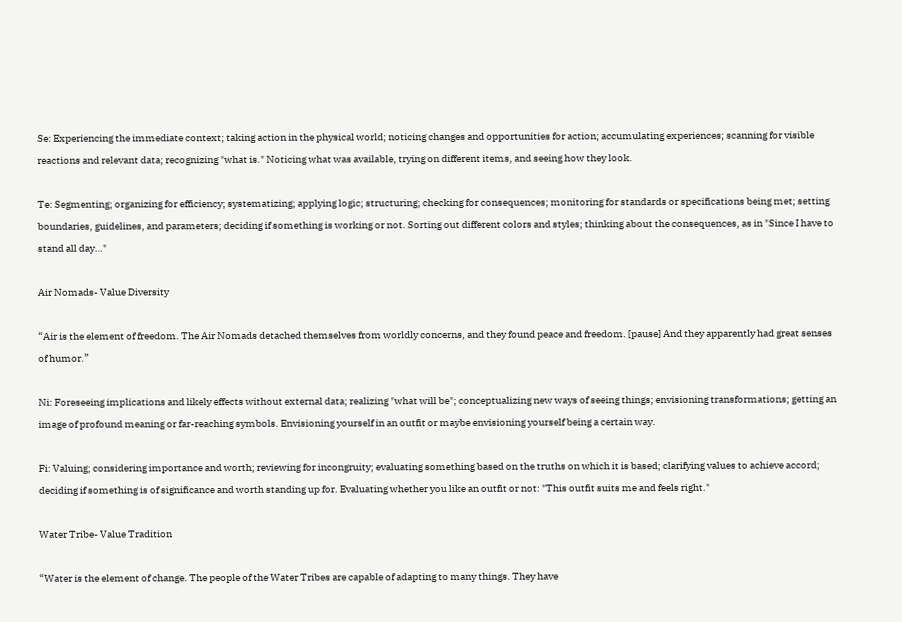Se: Experiencing the immediate context; taking action in the physical world; noticing changes and opportunities for action; accumulating experiences; scanning for visible reactions and relevant data; recognizing "what is." Noticing what was available, trying on different items, and seeing how they look.

Te: Segmenting; organizing for efficiency; systematizing; applying logic; structuring; checking for consequences; monitoring for standards or specifications being met; setting boundaries, guidelines, and parameters; deciding if something is working or not. Sorting out different colors and styles; thinking about the consequences, as in "Since I have to stand all day…"

Air Nomads- Value Diversity

“Air is the element of freedom. The Air Nomads detached themselves from worldly concerns, and they found peace and freedom. [pause] And they apparently had great senses of humor.”

Ni: Foreseeing implications and likely effects without external data; realizing "what will be"; conceptualizing new ways of seeing things; envisioning transformations; getting an image of profound meaning or far-reaching symbols. Envisioning yourself in an outfit or maybe envisioning yourself being a certain way.

Fi: Valuing; considering importance and worth; reviewing for incongruity; evaluating something based on the truths on which it is based; clarifying values to achieve accord; deciding if something is of significance and worth standing up for. Evaluating whether you like an outfit or not: "This outfit suits me and feels right."

Water Tribe- Value Tradition

“Water is the element of change. The people of the Water Tribes are capable of adapting to many things. They have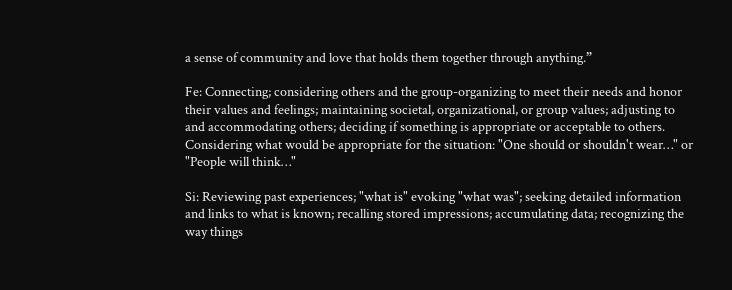a sense of community and love that holds them together through anything.”

Fe: Connecting; considering others and the group-organizing to meet their needs and honor their values and feelings; maintaining societal, organizational, or group values; adjusting to and accommodating others; deciding if something is appropriate or acceptable to others. Considering what would be appropriate for the situation: "One should or shouldn't wear…" or "People will think…"

Si: Reviewing past experiences; "what is" evoking "what was"; seeking detailed information and links to what is known; recalling stored impressions; accumulating data; recognizing the way things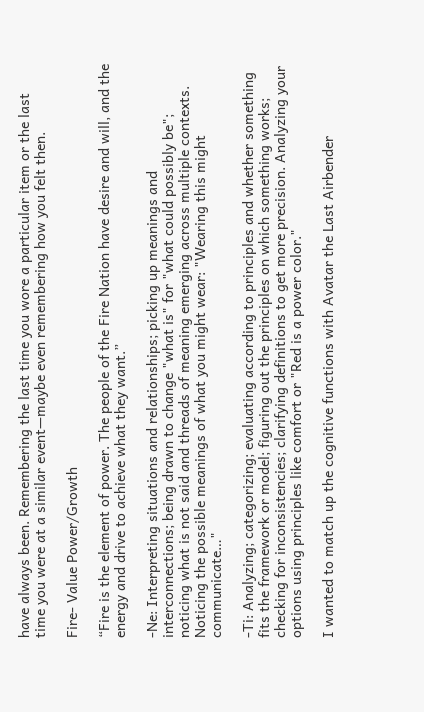have always been. Remembering the last time you wore a particular item or the last time you were at a similar event—maybe even remembering how you felt then.

Fire- Value Power/Growth

“Fire is the element of power. The people of the Fire Nation have desire and will, and the energy and drive to achieve what they want.”

-Ne: Interpreting situations and relationships; picking up meanings and interconnections; being drawn to change "what is" for "what could possibly be"; noticing what is not said and threads of meaning emerging across multiple contexts. Noticing the possible meanings of what you might wear: "Wearing this might communicate…"

-Ti: Analyzing; categorizing; evaluating according to principles and whether something fits the framework or model; figuring out the principles on which something works; checking for inconsistencies; clarifying definitions to get more precision. Analyzing your options using principles like comfort or "Red is a power color."

I wanted to match up the cognitive functions with Avatar the Last Airbender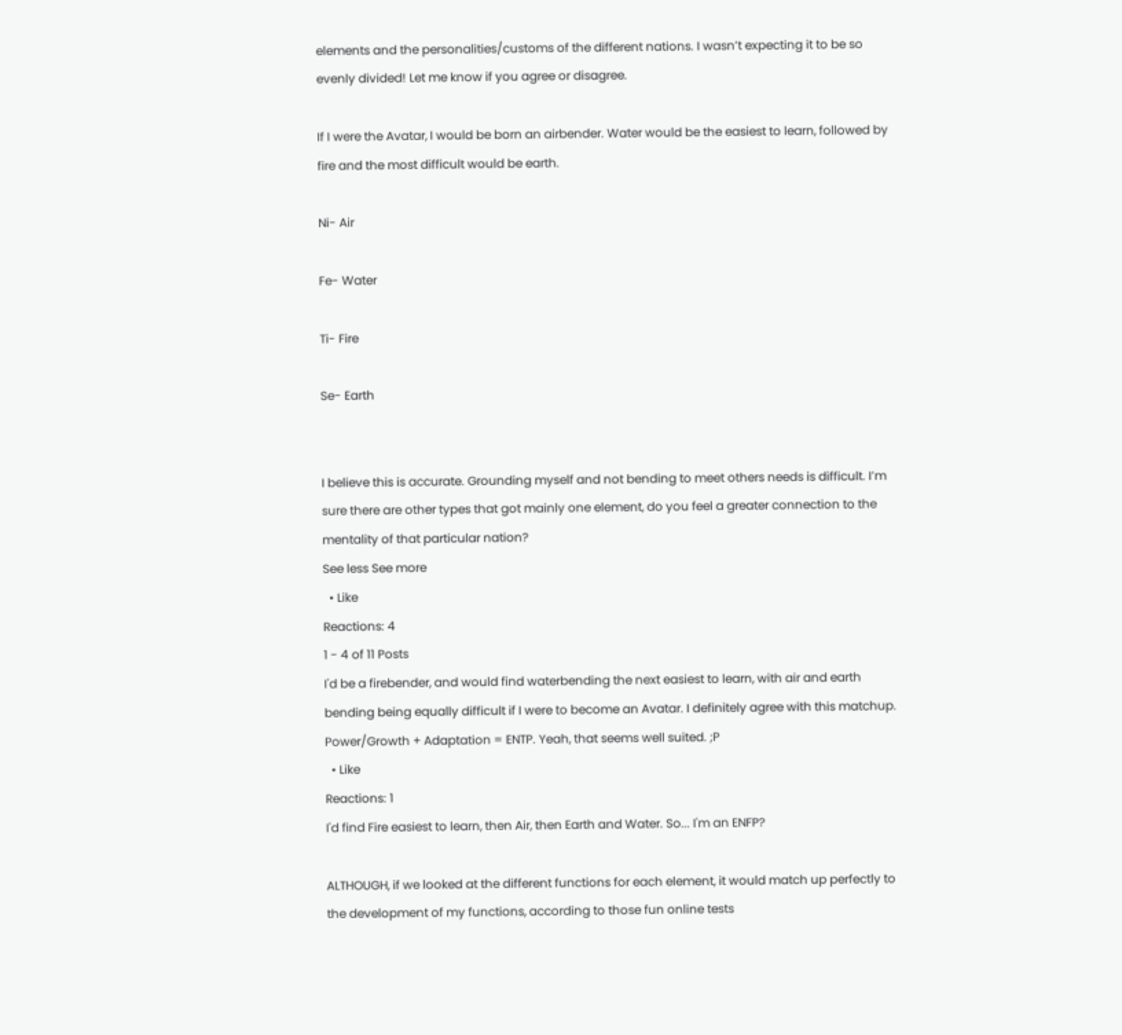elements and the personalities/customs of the different nations. I wasn’t expecting it to be so evenly divided! Let me know if you agree or disagree.

If I were the Avatar, I would be born an airbender. Water would be the easiest to learn, followed by fire and the most difficult would be earth.

Ni- Air

Fe- Water

Ti- Fire

Se- Earth


I believe this is accurate. Grounding myself and not bending to meet others needs is difficult. I’m sure there are other types that got mainly one element, do you feel a greater connection to the mentality of that particular nation?
See less See more
  • Like
Reactions: 4
1 - 4 of 11 Posts
I'd be a firebender, and would find waterbending the next easiest to learn, with air and earth bending being equally difficult if I were to become an Avatar. I definitely agree with this matchup.
Power/Growth + Adaptation = ENTP. Yeah, that seems well suited. ;P
  • Like
Reactions: 1
I'd find Fire easiest to learn, then Air, then Earth and Water. So... I'm an ENFP?

ALTHOUGH, if we looked at the different functions for each element, it would match up perfectly to the development of my functions, according to those fun online tests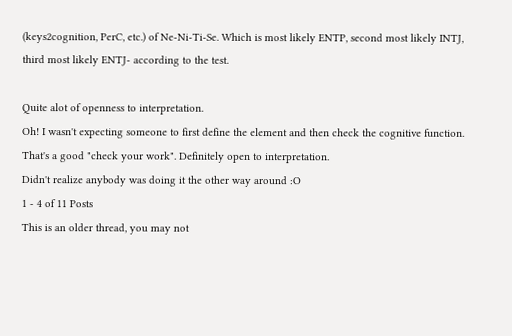(keys2cognition, PerC, etc.) of Ne-Ni-Ti-Se. Which is most likely ENTP, second most likely INTJ, third most likely ENTJ- according to the test.

Quite alot of openness to interpretation.
Oh! I wasn't expecting someone to first define the element and then check the cognitive function. That's a good "check your work". Definitely open to interpretation.
Didn't realize anybody was doing it the other way around :O
1 - 4 of 11 Posts
This is an older thread, you may not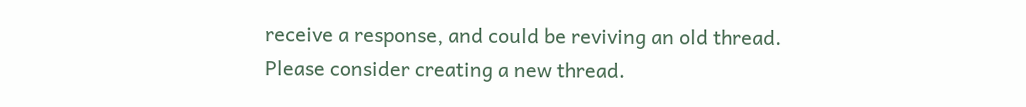receive a response, and could be reviving an old thread. Please consider creating a new thread.